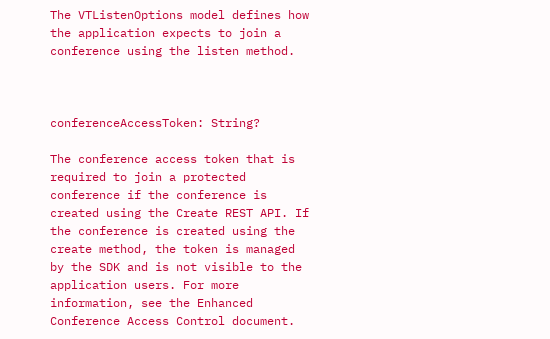The VTListenOptions model defines how the application expects to join a conference using the listen method.



conferenceAccessToken: String?

The conference access token that is required to join a protected conference if the conference is created using the Create REST API. If the conference is created using the create method, the token is managed by the SDK and is not visible to the application users. For more information, see the Enhanced Conference Access Control document.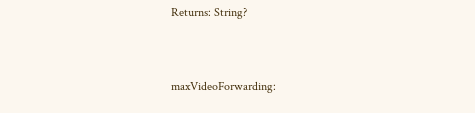Returns: String?


maxVideoForwarding: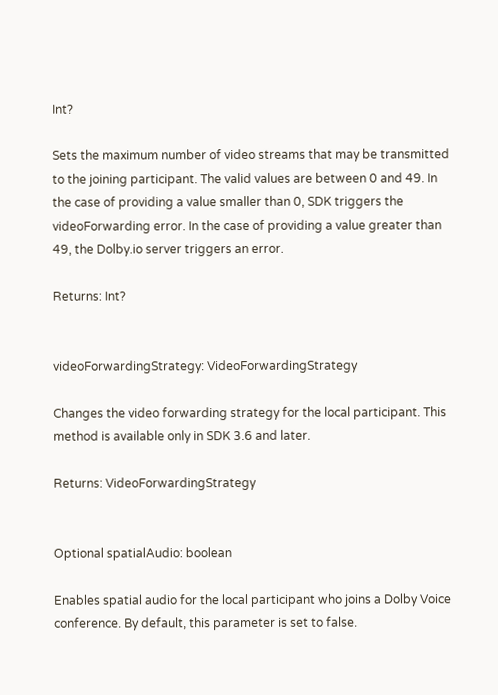Int?

Sets the maximum number of video streams that may be transmitted to the joining participant. The valid values are between 0 and 49. In the case of providing a value smaller than 0, SDK triggers the videoForwarding error. In the case of providing a value greater than 49, the Dolby.io server triggers an error.

Returns: Int?


videoForwardingStrategy: VideoForwardingStrategy

Changes the video forwarding strategy for the local participant. This method is available only in SDK 3.6 and later.

Returns: VideoForwardingStrategy


Optional spatialAudio: boolean

Enables spatial audio for the local participant who joins a Dolby Voice conference. By default, this parameter is set to false.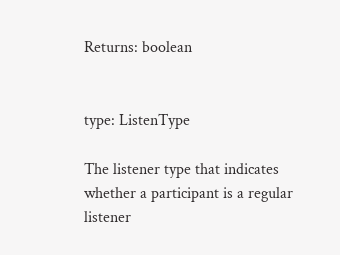Returns: boolean


type: ListenType

The listener type that indicates whether a participant is a regular listener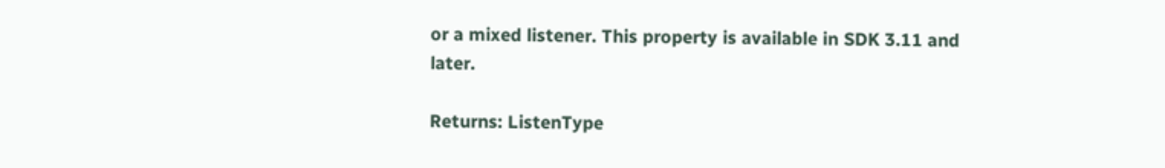or a mixed listener. This property is available in SDK 3.11 and later.

Returns: ListenType